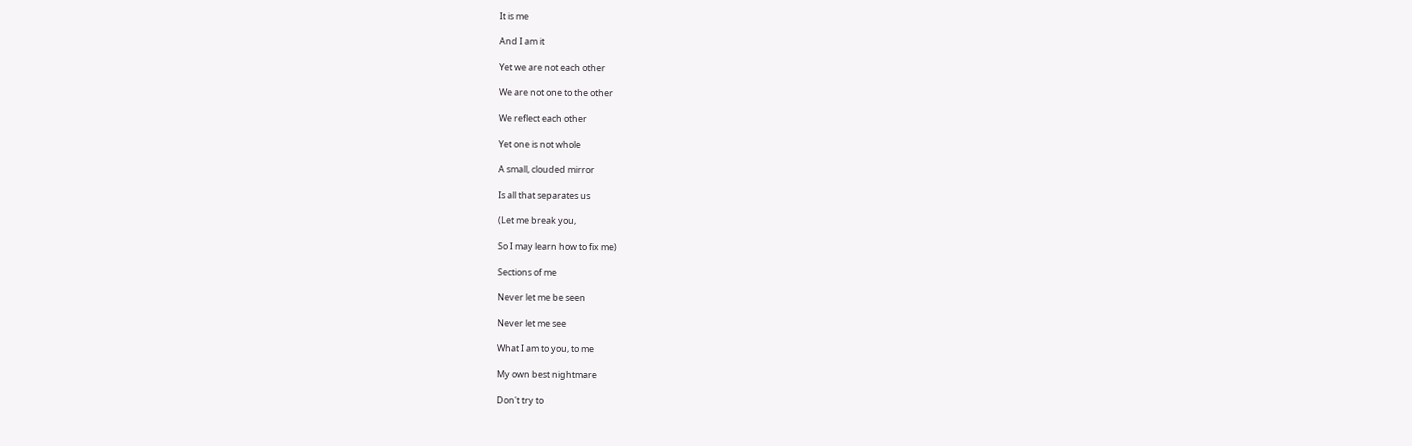It is me

And I am it

Yet we are not each other

We are not one to the other

We reflect each other

Yet one is not whole

A small, clouded mirror

Is all that separates us

(Let me break you,

So I may learn how to fix me)

Sections of me

Never let me be seen

Never let me see

What I am to you, to me

My own best nightmare

Don't try to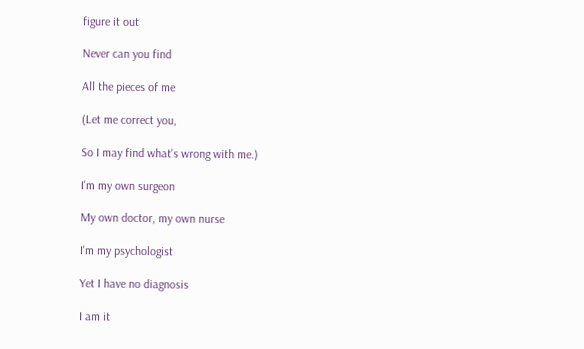figure it out

Never can you find

All the pieces of me

(Let me correct you,

So I may find what's wrong with me.)

I'm my own surgeon

My own doctor, my own nurse

I'm my psychologist

Yet I have no diagnosis

I am it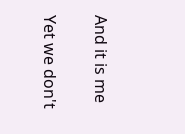And it is me

Yet we don't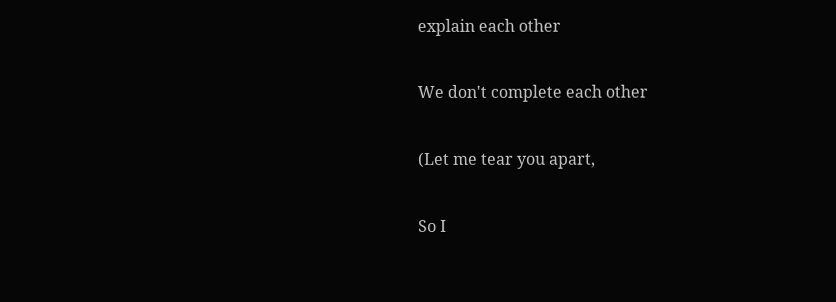explain each other

We don't complete each other

(Let me tear you apart,

So I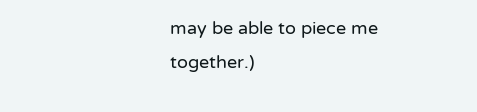may be able to piece me together.)